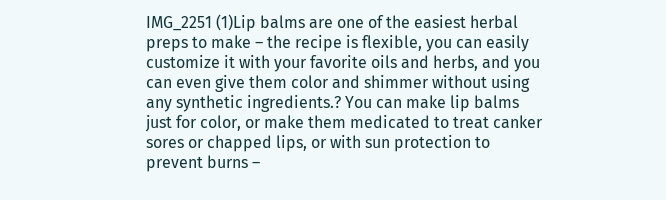IMG_2251 (1)Lip balms are one of the easiest herbal preps to make – the recipe is flexible, you can easily customize it with your favorite oils and herbs, and you can even give them color and shimmer without using any synthetic ingredients.? You can make lip balms just for color, or make them medicated to treat canker sores or chapped lips, or with sun protection to prevent burns –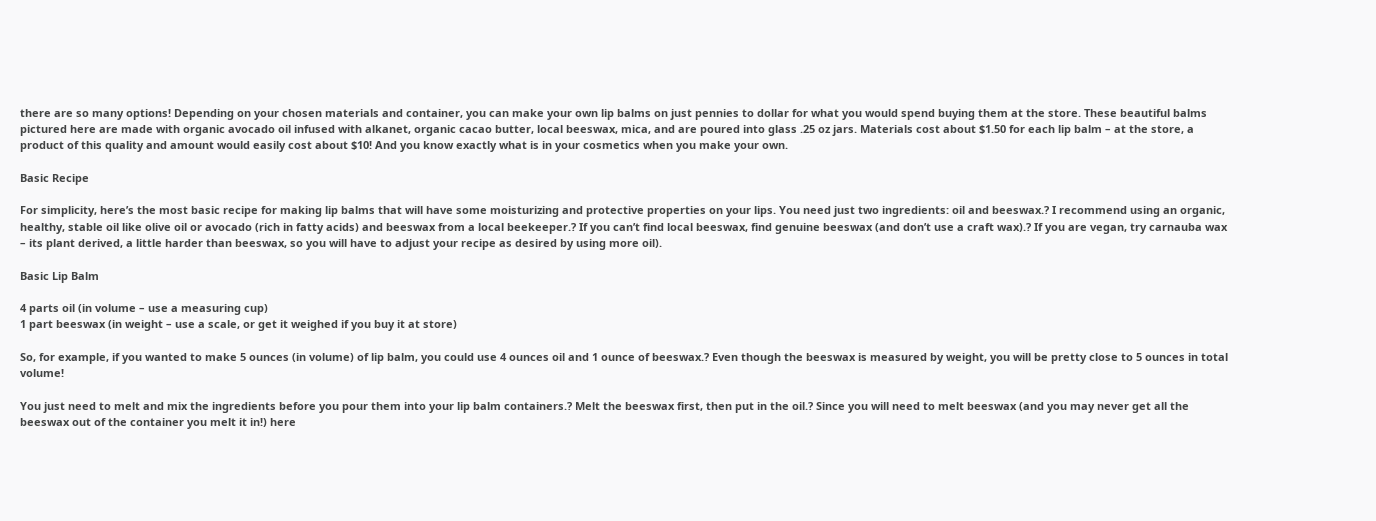there are so many options! Depending on your chosen materials and container, you can make your own lip balms on just pennies to dollar for what you would spend buying them at the store. These beautiful balms pictured here are made with organic avocado oil infused with alkanet, organic cacao butter, local beeswax, mica, and are poured into glass .25 oz jars. Materials cost about $1.50 for each lip balm – at the store, a product of this quality and amount would easily cost about $10! And you know exactly what is in your cosmetics when you make your own.

Basic Recipe

For simplicity, here’s the most basic recipe for making lip balms that will have some moisturizing and protective properties on your lips. You need just two ingredients: oil and beeswax.? I recommend using an organic, healthy, stable oil like olive oil or avocado (rich in fatty acids) and beeswax from a local beekeeper.? If you can’t find local beeswax, find genuine beeswax (and don’t use a craft wax).? If you are vegan, try carnauba wax – its plant derived, a little harder than beeswax, so you will have to adjust your recipe as desired by using more oil).

Basic Lip Balm

4 parts oil (in volume – use a measuring cup)
1 part beeswax (in weight – use a scale, or get it weighed if you buy it at store)

So, for example, if you wanted to make 5 ounces (in volume) of lip balm, you could use 4 ounces oil and 1 ounce of beeswax.? Even though the beeswax is measured by weight, you will be pretty close to 5 ounces in total volume!

You just need to melt and mix the ingredients before you pour them into your lip balm containers.? Melt the beeswax first, then put in the oil.? Since you will need to melt beeswax (and you may never get all the beeswax out of the container you melt it in!) here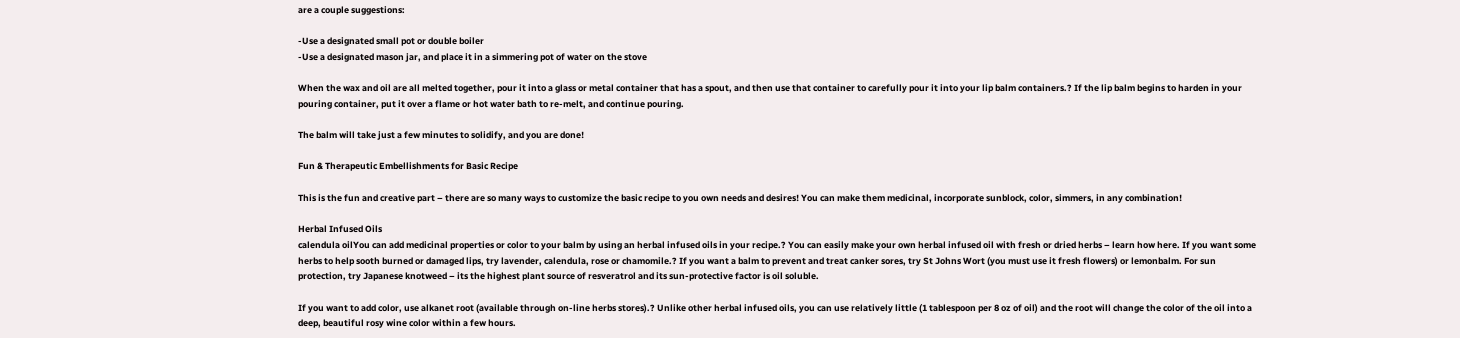are a couple suggestions:

-Use a designated small pot or double boiler
-Use a designated mason jar, and place it in a simmering pot of water on the stove

When the wax and oil are all melted together, pour it into a glass or metal container that has a spout, and then use that container to carefully pour it into your lip balm containers.? If the lip balm begins to harden in your pouring container, put it over a flame or hot water bath to re-melt, and continue pouring.

The balm will take just a few minutes to solidify, and you are done!

Fun & Therapeutic Embellishments for Basic Recipe

This is the fun and creative part – there are so many ways to customize the basic recipe to you own needs and desires! You can make them medicinal, incorporate sunblock, color, simmers, in any combination!

Herbal Infused Oils
calendula oilYou can add medicinal properties or color to your balm by using an herbal infused oils in your recipe.? You can easily make your own herbal infused oil with fresh or dried herbs – learn how here. If you want some herbs to help sooth burned or damaged lips, try lavender, calendula, rose or chamomile.? If you want a balm to prevent and treat canker sores, try St Johns Wort (you must use it fresh flowers) or lemonbalm. For sun protection, try Japanese knotweed – its the highest plant source of resveratrol and its sun-protective factor is oil soluble.

If you want to add color, use alkanet root (available through on-line herbs stores).? Unlike other herbal infused oils, you can use relatively little (1 tablespoon per 8 oz of oil) and the root will change the color of the oil into a deep, beautiful rosy wine color within a few hours.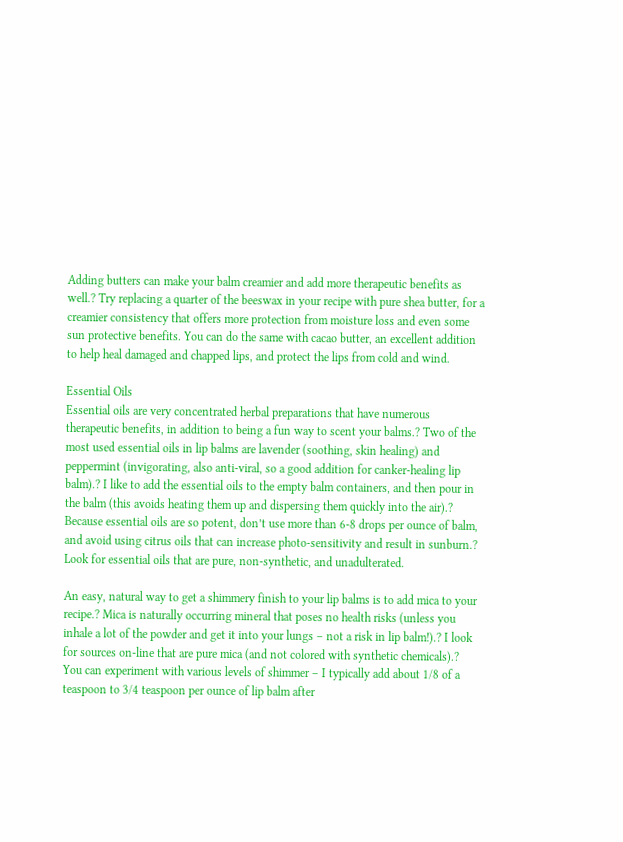Adding butters can make your balm creamier and add more therapeutic benefits as well.? Try replacing a quarter of the beeswax in your recipe with pure shea butter, for a creamier consistency that offers more protection from moisture loss and even some sun protective benefits. You can do the same with cacao butter, an excellent addition to help heal damaged and chapped lips, and protect the lips from cold and wind.

Essential Oils
Essential oils are very concentrated herbal preparations that have numerous therapeutic benefits, in addition to being a fun way to scent your balms.? Two of the most used essential oils in lip balms are lavender (soothing, skin healing) and peppermint (invigorating, also anti-viral, so a good addition for canker-healing lip balm).? I like to add the essential oils to the empty balm containers, and then pour in the balm (this avoids heating them up and dispersing them quickly into the air).? Because essential oils are so potent, don’t use more than 6-8 drops per ounce of balm, and avoid using citrus oils that can increase photo-sensitivity and result in sunburn.? Look for essential oils that are pure, non-synthetic, and unadulterated.

An easy, natural way to get a shimmery finish to your lip balms is to add mica to your recipe.? Mica is naturally occurring mineral that poses no health risks (unless you inhale a lot of the powder and get it into your lungs – not a risk in lip balm!).? I look for sources on-line that are pure mica (and not colored with synthetic chemicals).? You can experiment with various levels of shimmer – I typically add about 1/8 of a teaspoon to 3/4 teaspoon per ounce of lip balm after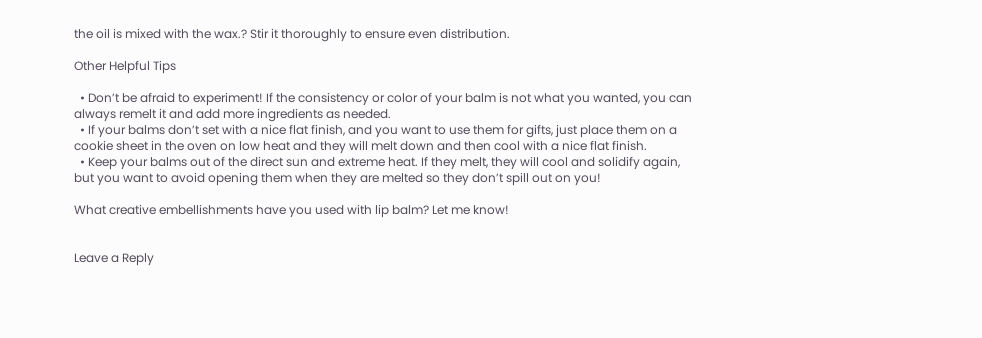the oil is mixed with the wax.? Stir it thoroughly to ensure even distribution.

Other Helpful Tips

  • Don’t be afraid to experiment! If the consistency or color of your balm is not what you wanted, you can always remelt it and add more ingredients as needed.
  • If your balms don’t set with a nice flat finish, and you want to use them for gifts, just place them on a cookie sheet in the oven on low heat and they will melt down and then cool with a nice flat finish.
  • Keep your balms out of the direct sun and extreme heat. If they melt, they will cool and solidify again, but you want to avoid opening them when they are melted so they don’t spill out on you!

What creative embellishments have you used with lip balm? Let me know!


Leave a Reply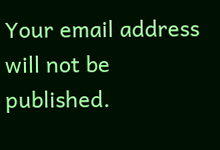Your email address will not be published.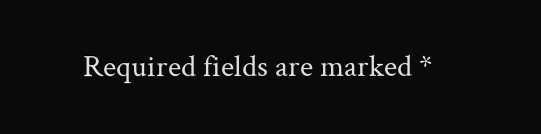Required fields are marked *